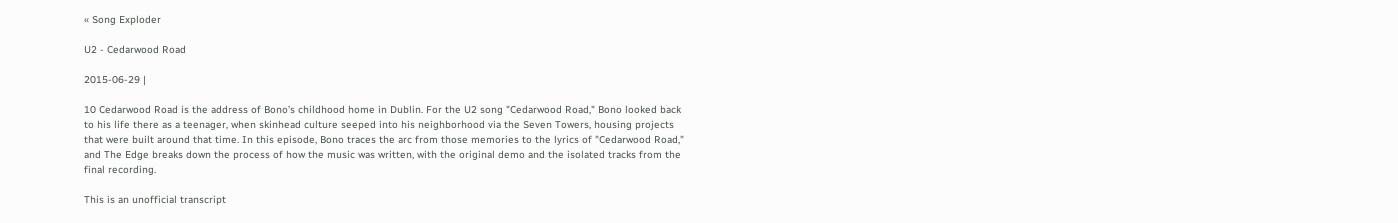« Song Exploder

U2 - Cedarwood Road

2015-06-29 |

10 Cedarwood Road is the address of Bono’s childhood home in Dublin. For the U2 song "Cedarwood Road," Bono looked back to his life there as a teenager, when skinhead culture seeped into his neighborhood via the Seven Towers, housing projects that were built around that time. In this episode, Bono traces the arc from those memories to the lyrics of "Cedarwood Road," and The Edge breaks down the process of how the music was written, with the original demo and the isolated tracks from the final recording.

This is an unofficial transcript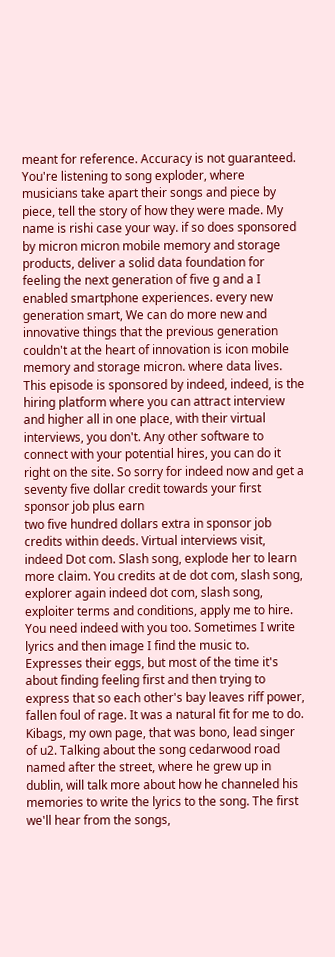meant for reference. Accuracy is not guaranteed.
You're listening to song exploder, where musicians take apart their songs and piece by piece, tell the story of how they were made. My name is rishi case your way. if so does sponsored by micron micron mobile memory and storage products, deliver a solid data foundation for feeling the next generation of five g and a I enabled smartphone experiences. every new generation smart, We can do more new and innovative things that the previous generation couldn't at the heart of innovation is icon mobile memory and storage micron. where data lives. This episode is sponsored by indeed, indeed, is the hiring platform where you can attract interview and higher all in one place, with their virtual interviews, you don't. Any other software to connect with your potential hires, you can do it right on the site. So sorry for indeed now and get a seventy five dollar credit towards your first sponsor job plus earn
two five hundred dollars extra in sponsor job credits within deeds. Virtual interviews visit, indeed Dot com. Slash song, explode her to learn more claim. You credits at de dot com, slash song, explorer again indeed dot com, slash song, exploiter terms and conditions, apply me to hire. You need indeed with you too. Sometimes I write lyrics and then image I find the music to. Expresses their eggs, but most of the time it's about finding feeling first and then trying to express that so each other's bay leaves riff power, fallen foul of rage. It was a natural fit for me to do.
Kibags, my own page, that was bono, lead singer of u2. Talking about the song cedarwood road named after the street, where he grew up in dublin, will talk more about how he channeled his memories to write the lyrics to the song. The first we'll hear from the songs,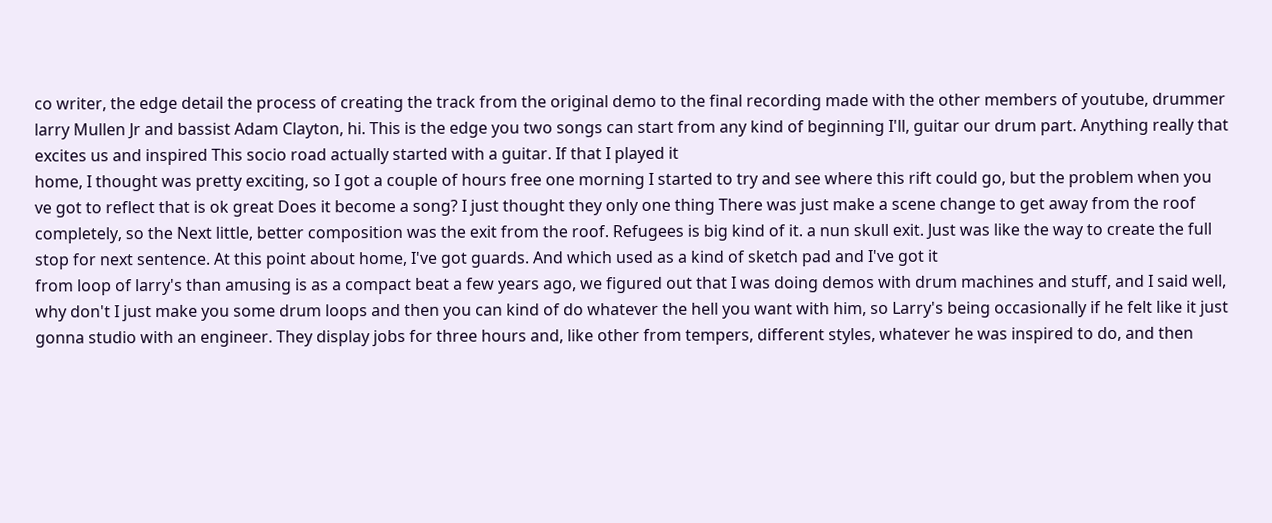co writer, the edge detail the process of creating the track from the original demo to the final recording made with the other members of youtube, drummer larry Mullen Jr and bassist Adam Clayton, hi. This is the edge you two songs can start from any kind of beginning I'll, guitar our drum part. Anything really that excites us and inspired This socio road actually started with a guitar. If that I played it
home, I thought was pretty exciting, so I got a couple of hours free one morning I started to try and see where this rift could go, but the problem when you ve got to reflect that is ok great Does it become a song? I just thought they only one thing There was just make a scene change to get away from the roof completely, so the Next little, better composition was the exit from the roof. Refugees is big kind of it. a nun skull exit. Just was like the way to create the full stop for next sentence. At this point about home, I've got guards. And which used as a kind of sketch pad and I've got it
from loop of larry's than amusing is as a compact beat a few years ago, we figured out that I was doing demos with drum machines and stuff, and I said well, why don't I just make you some drum loops and then you can kind of do whatever the hell you want with him, so Larry's being occasionally if he felt like it just gonna studio with an engineer. They display jobs for three hours and, like other from tempers, different styles, whatever he was inspired to do, and then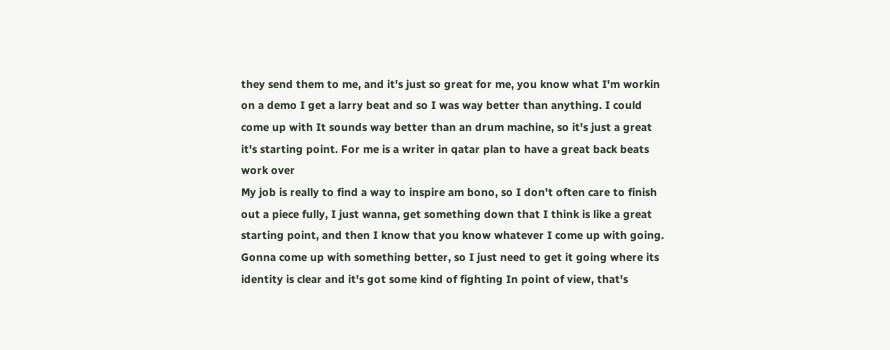they send them to me, and it's just so great for me, you know what I'm workin on a demo I get a larry beat and so I was way better than anything. I could come up with It sounds way better than an drum machine, so it's just a great it's starting point. For me is a writer in qatar plan to have a great back beats work over
My job is really to find a way to inspire am bono, so I don't often care to finish out a piece fully, I just wanna, get something down that I think is like a great starting point, and then I know that you know whatever I come up with going. Gonna come up with something better, so I just need to get it going where its identity is clear and it's got some kind of fighting In point of view, that's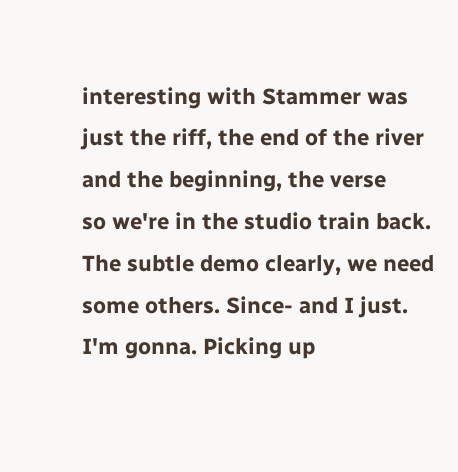interesting with Stammer was just the riff, the end of the river and the beginning, the verse
so we're in the studio train back. The subtle demo clearly, we need some others. Since- and I just. I'm gonna. Picking up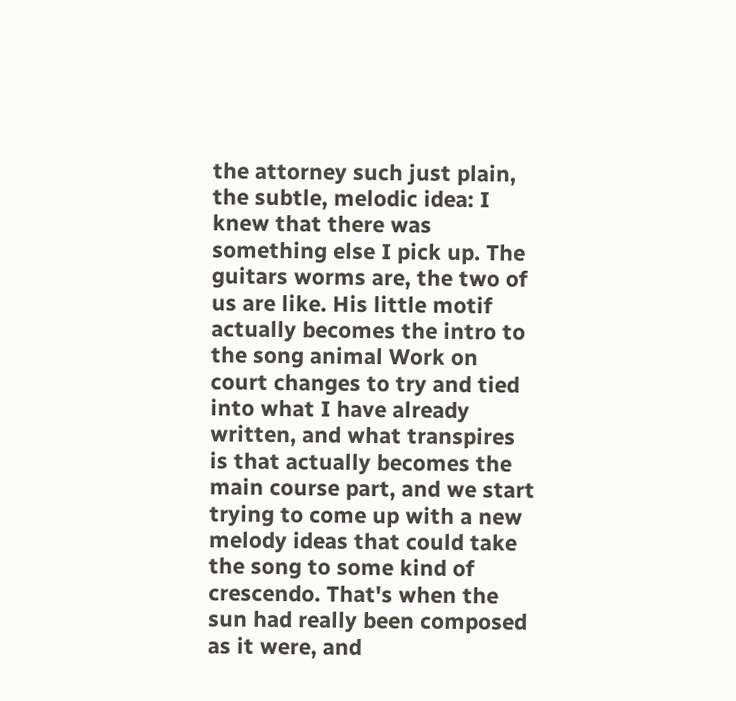the attorney such just plain, the subtle, melodic idea: I knew that there was something else I pick up. The guitars worms are, the two of us are like. His little motif actually becomes the intro to the song animal Work on court changes to try and tied into what I have already written, and what transpires is that actually becomes the main course part, and we start trying to come up with a new melody ideas that could take the song to some kind of crescendo. That's when the sun had really been composed as it were, and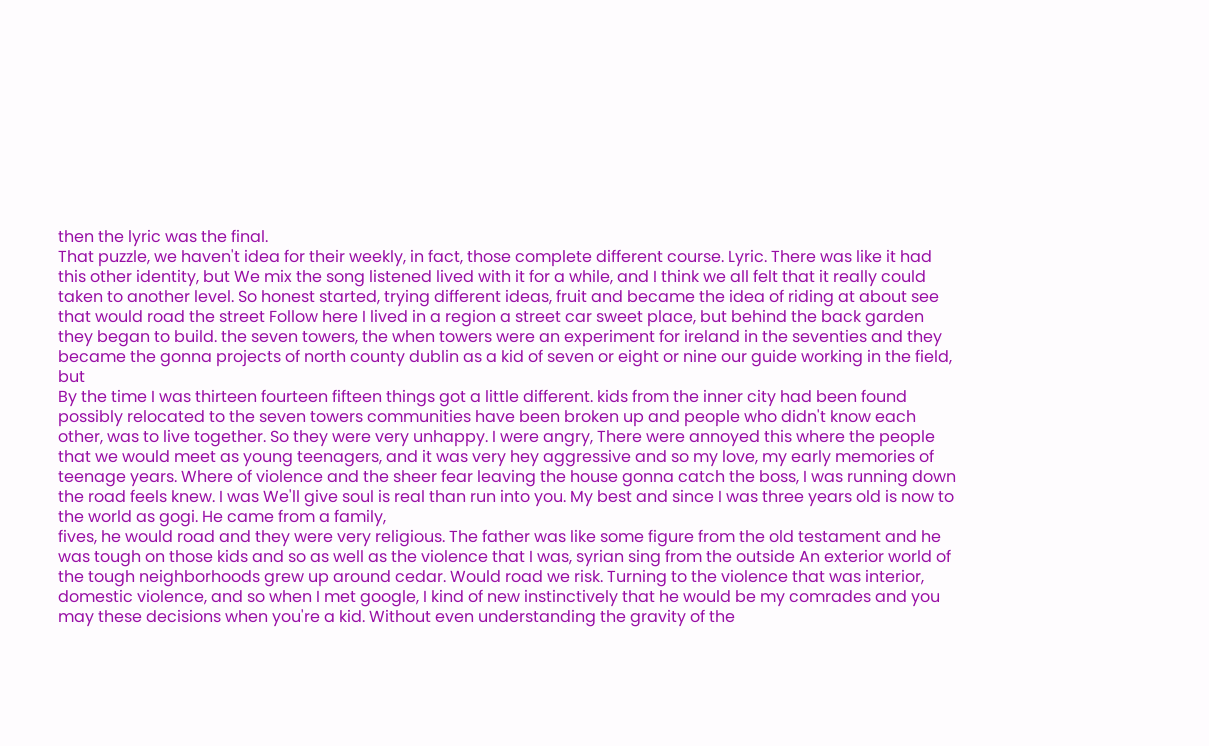then the lyric was the final.
That puzzle, we haven't idea for their weekly, in fact, those complete different course. Lyric. There was like it had this other identity, but We mix the song listened lived with it for a while, and I think we all felt that it really could taken to another level. So honest started, trying different ideas, fruit and became the idea of riding at about see that would road the street Follow here I lived in a region a street car sweet place, but behind the back garden they began to build. the seven towers, the when towers were an experiment for ireland in the seventies and they became the gonna projects of north county dublin as a kid of seven or eight or nine our guide working in the field, but
By the time I was thirteen fourteen fifteen things got a little different. kids from the inner city had been found possibly relocated to the seven towers communities have been broken up and people who didn't know each other, was to live together. So they were very unhappy. I were angry, There were annoyed this where the people that we would meet as young teenagers, and it was very hey aggressive and so my love, my early memories of teenage years. Where of violence and the sheer fear leaving the house gonna catch the boss, I was running down the road feels knew. I was We'll give soul is real than run into you. My best and since I was three years old is now to the world as gogi. He came from a family,
fives, he would road and they were very religious. The father was like some figure from the old testament and he was tough on those kids and so as well as the violence that I was, syrian sing from the outside An exterior world of the tough neighborhoods grew up around cedar. Would road we risk. Turning to the violence that was interior, domestic violence, and so when I met google, I kind of new instinctively that he would be my comrades and you may these decisions when you're a kid. Without even understanding the gravity of the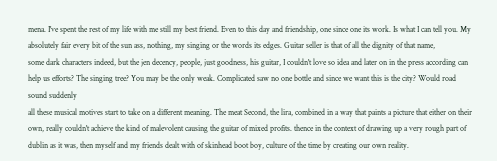mena. I've spent the rest of my life with me still my best friend. Even to this day and friendship, one since one its work. Is what I can tell you. My absolutely fair every bit of the sun ass, nothing, my singing or the words its edges. Guitar seller is that of all the dignity of that name,
some dark characters indeed, but the jen decency, people, just goodness, his guitar, I couldn't love so idea and later on in the press according can help us efforts? The singing tree? You may be the only weak. Complicated saw no one bottle and since we want this is the city? Would road sound suddenly
all these musical motives start to take on a different meaning. The meat Second, the lira, combined in a way that paints a picture that either on their own, really couldn't achieve the kind of malevolent causing the guitar of mixed profits. thence in the context of drawing up a very rough part of dublin as it was, then myself and my friends dealt with of skinhead boot boy, culture of the time by creating our own reality.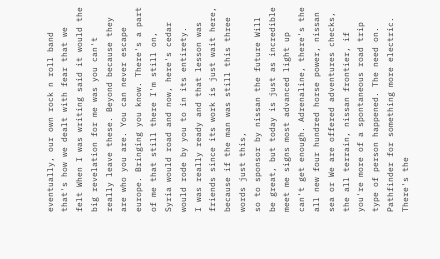eventually, our own rock n roll band that's how we dealt with fear that we felt When I was writing said it would the big revelation for me was you can't really leave these. Beyond because they are who you are. You can never escape europe. Bringing you know. There's a part of me that still there I'm still on, Syria would road and now, here's cedar would rode by you to in its entirety.
I was really ready and that lesson was friends since its work is just wait here, because if the man was still this three words just this,
so to sponsor by nissan the future Will be great, but today is just as incredible meet me signs most advanced light up can't get enough. Adrenaline, there's the all new four hundred horse power, nissan sea or We are offered adventures checks, the all terrain, nissan frontier, if you're more of a spontaneous road trip type of person happened. The need on. Pathfinder for something more electric. There's the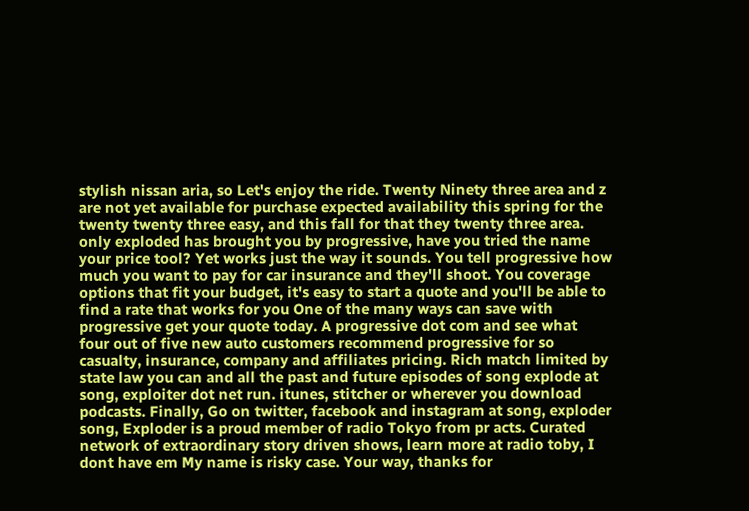stylish nissan aria, so Let's enjoy the ride. Twenty Ninety three area and z are not yet available for purchase expected availability this spring for the twenty twenty three easy, and this fall for that they twenty three area. only exploded has brought you by progressive, have you tried the name your price tool? Yet works just the way it sounds. You tell progressive how much you want to pay for car insurance and they'll shoot. You coverage options that fit your budget, it's easy to start a quote and you'll be able to find a rate that works for you One of the many ways can save with progressive get your quote today. A progressive dot com and see what
four out of five new auto customers recommend progressive for so casualty, insurance, company and affiliates pricing. Rich match limited by state law you can and all the past and future episodes of song explode at song, exploiter dot net run. itunes, stitcher or wherever you download podcasts. Finally, Go on twitter, facebook and instagram at song, exploder song, Exploder is a proud member of radio Tokyo from pr acts. Curated network of extraordinary story driven shows, learn more at radio toby, I dont have em My name is risky case. Your way, thanks for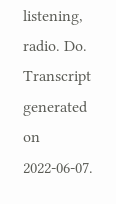listening, radio. Do.
Transcript generated on 2022-06-07.